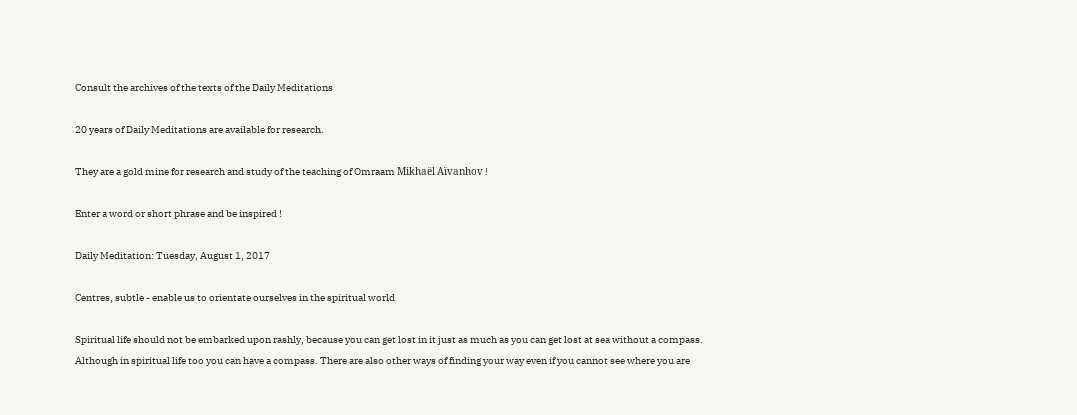Consult the archives of the texts of the Daily Meditations

20 years of Daily Meditations are available for research.

They are a gold mine for research and study of the teaching of Omraam Mikhaël Aïvanhov !

Enter a word or short phrase and be inspired !

Daily Meditation: Tuesday, August 1, 2017

Centres, subtle - enable us to orientate ourselves in the spiritual world

Spiritual life should not be embarked upon rashly, because you can get lost in it just as much as you can get lost at sea without a compass. Although in spiritual life too you can have a compass. There are also other ways of finding your way even if you cannot see where you are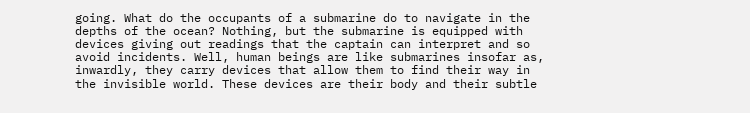going. What do the occupants of a submarine do to navigate in the depths of the ocean? Nothing, but the submarine is equipped with devices giving out readings that the captain can interpret and so avoid incidents. Well, human beings are like submarines insofar as, inwardly, they carry devices that allow them to find their way in the invisible world. These devices are their body and their subtle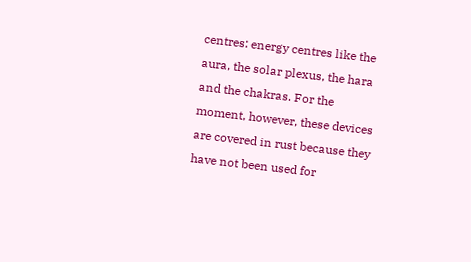centres: energy centres like the aura, the solar plexus, the hara and the chakras. For the moment, however, these devices are covered in rust because they have not been used for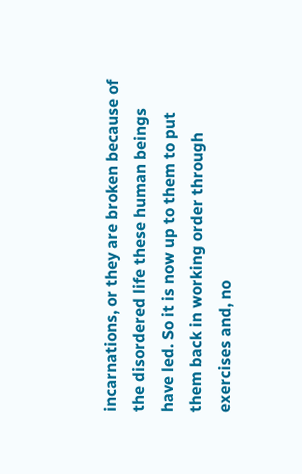incarnations, or they are broken because of the disordered life these human beings have led. So it is now up to them to put them back in working order through exercises and, no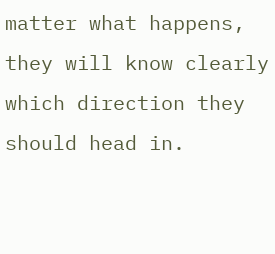matter what happens, they will know clearly which direction they should head in.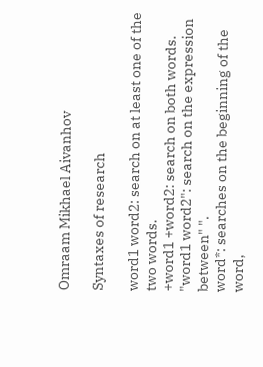Omraam Mikhael Aivanhov

Syntaxes of research

word1 word2: search on at least one of the two words.
+word1 +word2: search on both words.
"word1 word2": search on the expression between" ".
word*: searches on the beginning of the word,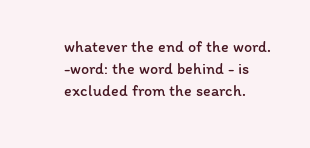whatever the end of the word.
-word: the word behind - is excluded from the search.